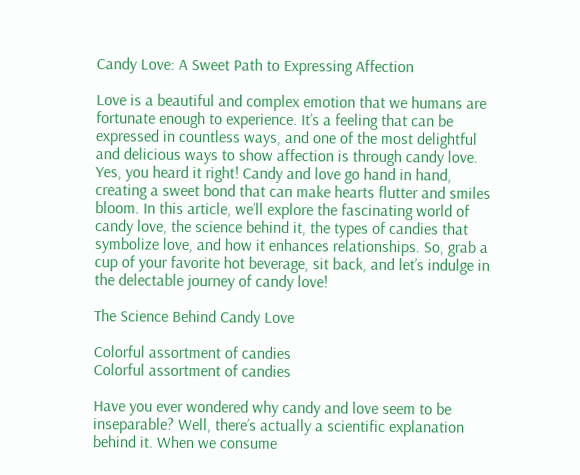Candy Love: A Sweet Path to Expressing Affection

Love is a beautiful and complex emotion that we humans are fortunate enough to experience. It’s a feeling that can be expressed in countless ways, and one of the most delightful and delicious ways to show affection is through candy love. Yes, you heard it right! Candy and love go hand in hand, creating a sweet bond that can make hearts flutter and smiles bloom. In this article, we’ll explore the fascinating world of candy love, the science behind it, the types of candies that symbolize love, and how it enhances relationships. So, grab a cup of your favorite hot beverage, sit back, and let’s indulge in the delectable journey of candy love!

The Science Behind Candy Love

Colorful assortment of candies
Colorful assortment of candies

Have you ever wondered why candy and love seem to be inseparable? Well, there’s actually a scientific explanation behind it. When we consume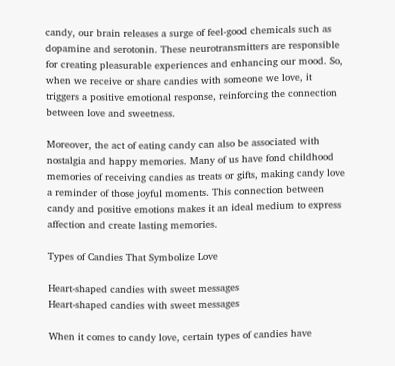candy, our brain releases a surge of feel-good chemicals such as dopamine and serotonin. These neurotransmitters are responsible for creating pleasurable experiences and enhancing our mood. So, when we receive or share candies with someone we love, it triggers a positive emotional response, reinforcing the connection between love and sweetness.

Moreover, the act of eating candy can also be associated with nostalgia and happy memories. Many of us have fond childhood memories of receiving candies as treats or gifts, making candy love a reminder of those joyful moments. This connection between candy and positive emotions makes it an ideal medium to express affection and create lasting memories.

Types of Candies That Symbolize Love

Heart-shaped candies with sweet messages
Heart-shaped candies with sweet messages

When it comes to candy love, certain types of candies have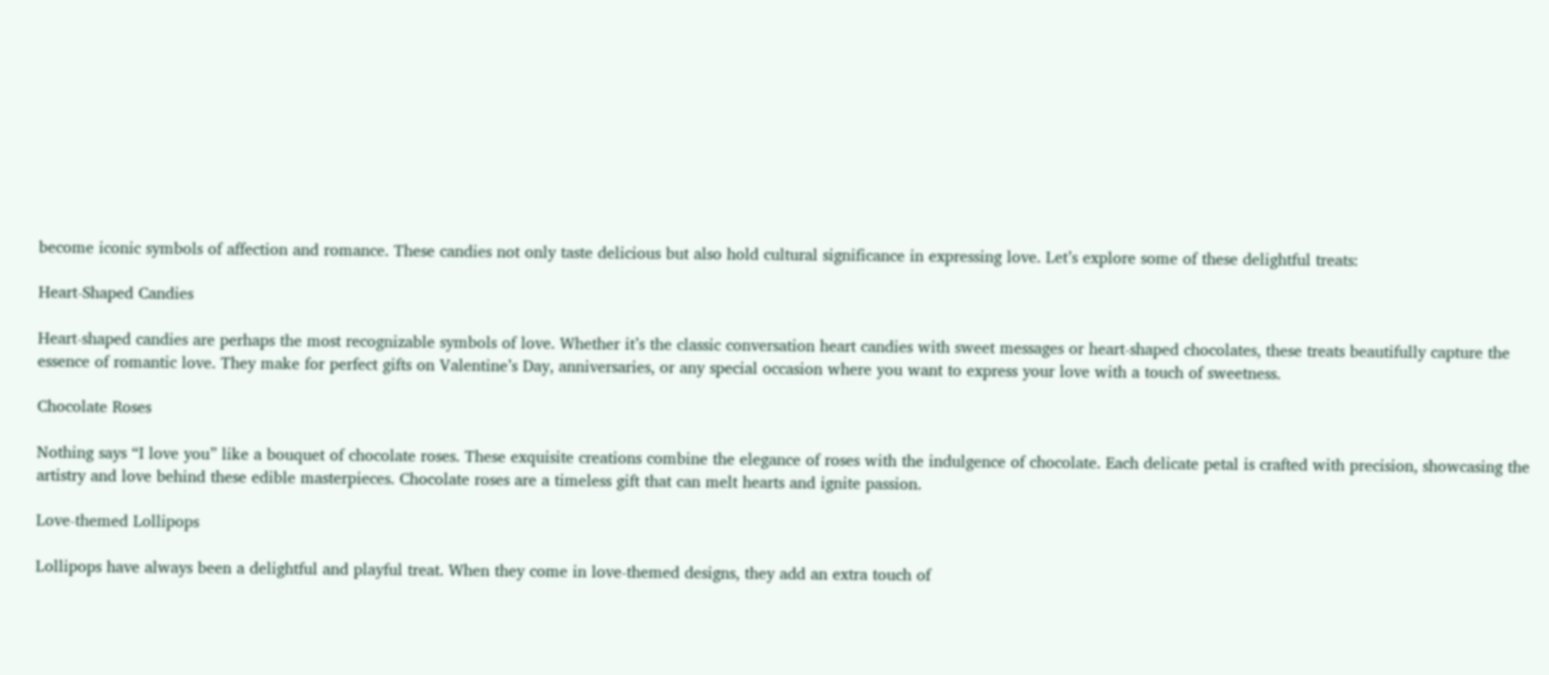become iconic symbols of affection and romance. These candies not only taste delicious but also hold cultural significance in expressing love. Let’s explore some of these delightful treats:

Heart-Shaped Candies

Heart-shaped candies are perhaps the most recognizable symbols of love. Whether it’s the classic conversation heart candies with sweet messages or heart-shaped chocolates, these treats beautifully capture the essence of romantic love. They make for perfect gifts on Valentine’s Day, anniversaries, or any special occasion where you want to express your love with a touch of sweetness.

Chocolate Roses

Nothing says “I love you” like a bouquet of chocolate roses. These exquisite creations combine the elegance of roses with the indulgence of chocolate. Each delicate petal is crafted with precision, showcasing the artistry and love behind these edible masterpieces. Chocolate roses are a timeless gift that can melt hearts and ignite passion.

Love-themed Lollipops

Lollipops have always been a delightful and playful treat. When they come in love-themed designs, they add an extra touch of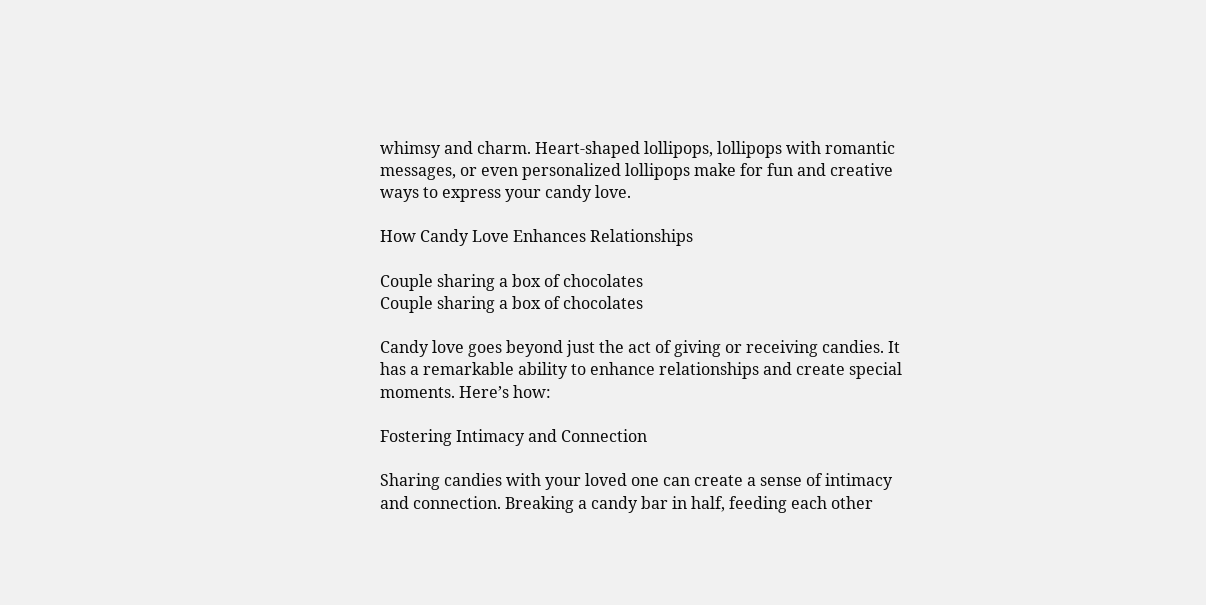whimsy and charm. Heart-shaped lollipops, lollipops with romantic messages, or even personalized lollipops make for fun and creative ways to express your candy love.

How Candy Love Enhances Relationships

Couple sharing a box of chocolates
Couple sharing a box of chocolates

Candy love goes beyond just the act of giving or receiving candies. It has a remarkable ability to enhance relationships and create special moments. Here’s how:

Fostering Intimacy and Connection

Sharing candies with your loved one can create a sense of intimacy and connection. Breaking a candy bar in half, feeding each other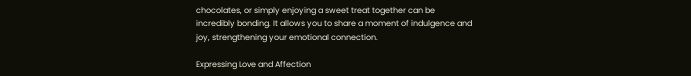chocolates, or simply enjoying a sweet treat together can be incredibly bonding. It allows you to share a moment of indulgence and joy, strengthening your emotional connection.

Expressing Love and Affection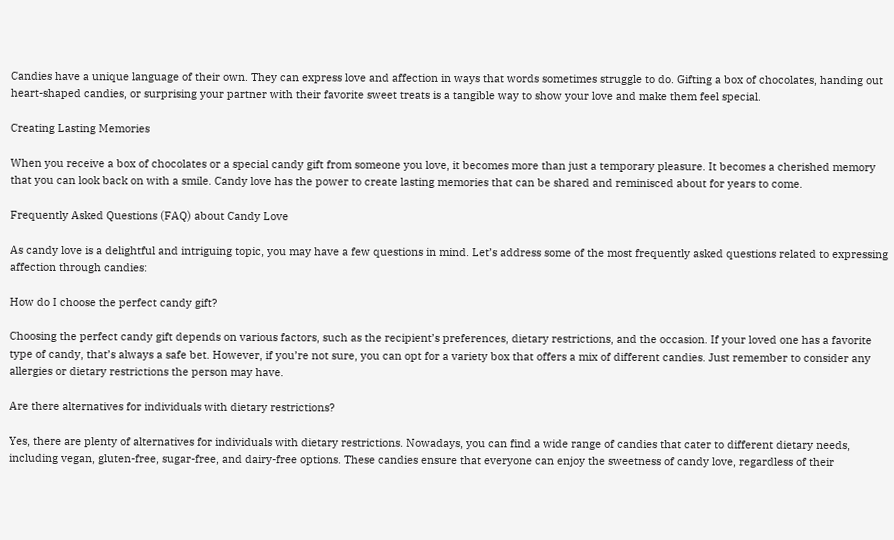Candies have a unique language of their own. They can express love and affection in ways that words sometimes struggle to do. Gifting a box of chocolates, handing out heart-shaped candies, or surprising your partner with their favorite sweet treats is a tangible way to show your love and make them feel special.

Creating Lasting Memories

When you receive a box of chocolates or a special candy gift from someone you love, it becomes more than just a temporary pleasure. It becomes a cherished memory that you can look back on with a smile. Candy love has the power to create lasting memories that can be shared and reminisced about for years to come.

Frequently Asked Questions (FAQ) about Candy Love

As candy love is a delightful and intriguing topic, you may have a few questions in mind. Let’s address some of the most frequently asked questions related to expressing affection through candies:

How do I choose the perfect candy gift?

Choosing the perfect candy gift depends on various factors, such as the recipient’s preferences, dietary restrictions, and the occasion. If your loved one has a favorite type of candy, that’s always a safe bet. However, if you’re not sure, you can opt for a variety box that offers a mix of different candies. Just remember to consider any allergies or dietary restrictions the person may have.

Are there alternatives for individuals with dietary restrictions?

Yes, there are plenty of alternatives for individuals with dietary restrictions. Nowadays, you can find a wide range of candies that cater to different dietary needs, including vegan, gluten-free, sugar-free, and dairy-free options. These candies ensure that everyone can enjoy the sweetness of candy love, regardless of their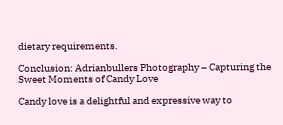dietary requirements.

Conclusion: Adrianbullers Photography – Capturing the Sweet Moments of Candy Love

Candy love is a delightful and expressive way to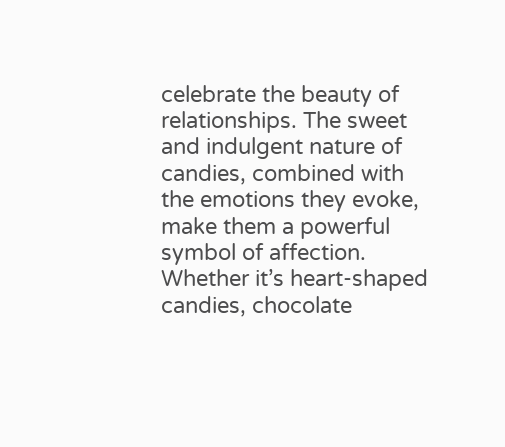celebrate the beauty of relationships. The sweet and indulgent nature of candies, combined with the emotions they evoke, make them a powerful symbol of affection. Whether it’s heart-shaped candies, chocolate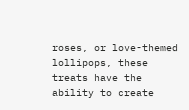roses, or love-themed lollipops, these treats have the ability to create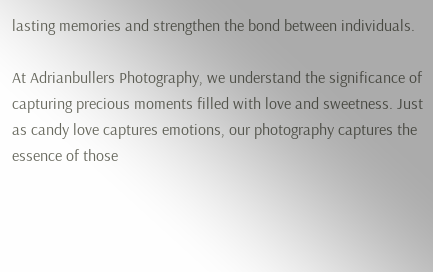lasting memories and strengthen the bond between individuals.

At Adrianbullers Photography, we understand the significance of capturing precious moments filled with love and sweetness. Just as candy love captures emotions, our photography captures the essence of those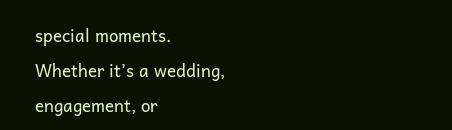special moments. Whether it’s a wedding, engagement, or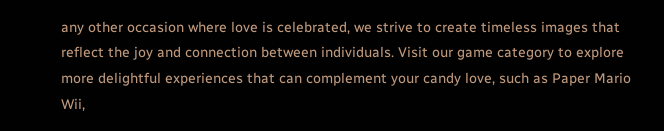any other occasion where love is celebrated, we strive to create timeless images that reflect the joy and connection between individuals. Visit our game category to explore more delightful experiences that can complement your candy love, such as Paper Mario Wii,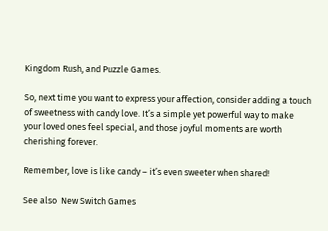Kingdom Rush, and Puzzle Games.

So, next time you want to express your affection, consider adding a touch of sweetness with candy love. It’s a simple yet powerful way to make your loved ones feel special, and those joyful moments are worth cherishing forever.

Remember, love is like candy – it’s even sweeter when shared!

See also  New Switch Games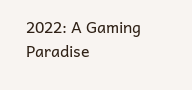2022: A Gaming Paradise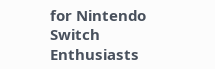for Nintendo Switch Enthusiasts